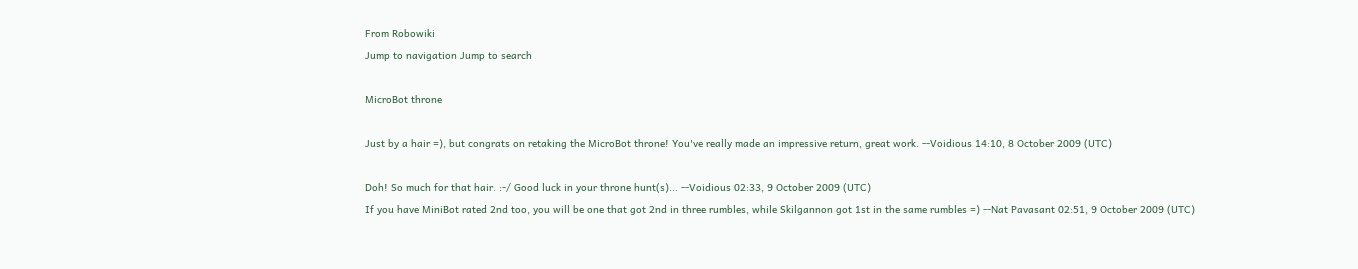From Robowiki
Jump to navigation Jump to search

MicroBot throne

Just by a hair =), but congrats on retaking the MicroBot throne! You've really made an impressive return, great work. --Voidious 14:10, 8 October 2009 (UTC)

Doh! So much for that hair. :-/ Good luck in your throne hunt(s)... --Voidious 02:33, 9 October 2009 (UTC)
If you have MiniBot rated 2nd too, you will be one that got 2nd in three rumbles, while Skilgannon got 1st in the same rumbles =) --Nat Pavasant 02:51, 9 October 2009 (UTC)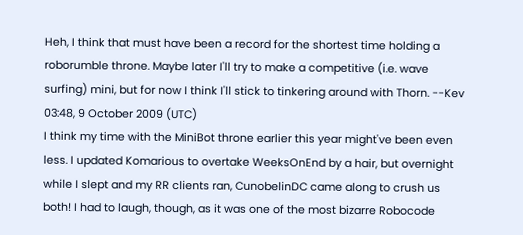Heh, I think that must have been a record for the shortest time holding a roborumble throne. Maybe later I'll try to make a competitive (i.e. wave surfing) mini, but for now I think I'll stick to tinkering around with Thorn. --Kev 03:48, 9 October 2009 (UTC)
I think my time with the MiniBot throne earlier this year might've been even less. I updated Komarious to overtake WeeksOnEnd by a hair, but overnight while I slept and my RR clients ran, CunobelinDC came along to crush us both! I had to laugh, though, as it was one of the most bizarre Robocode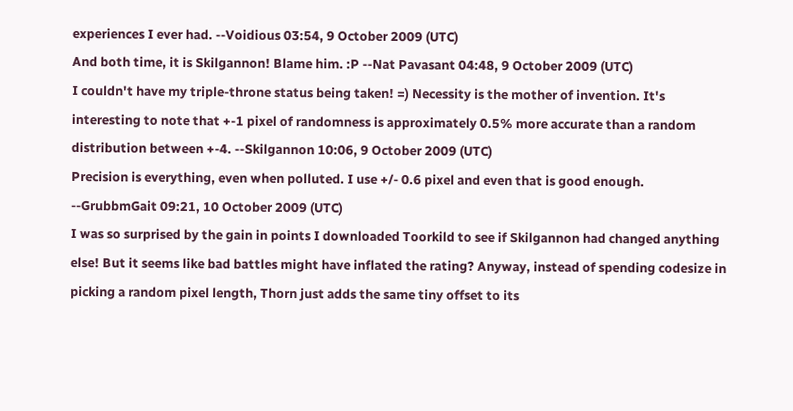experiences I ever had. --Voidious 03:54, 9 October 2009 (UTC)
And both time, it is Skilgannon! Blame him. :P --Nat Pavasant 04:48, 9 October 2009 (UTC)
I couldn't have my triple-throne status being taken! =) Necessity is the mother of invention. It's interesting to note that +-1 pixel of randomness is approximately 0.5% more accurate than a random distribution between +-4. --Skilgannon 10:06, 9 October 2009 (UTC)
Precision is everything, even when polluted. I use +/- 0.6 pixel and even that is good enough. --GrubbmGait 09:21, 10 October 2009 (UTC)
I was so surprised by the gain in points I downloaded Toorkild to see if Skilgannon had changed anything else! But it seems like bad battles might have inflated the rating? Anyway, instead of spending codesize in picking a random pixel length, Thorn just adds the same tiny offset to its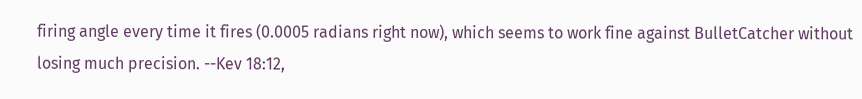firing angle every time it fires (0.0005 radians right now), which seems to work fine against BulletCatcher without losing much precision. --Kev 18:12,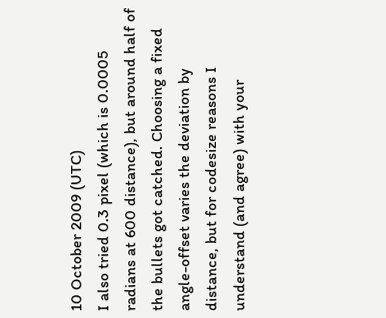10 October 2009 (UTC)
I also tried 0.3 pixel (which is 0.0005 radians at 600 distance), but around half of the bullets got catched. Choosing a fixed angle-offset varies the deviation by distance, but for codesize reasons I understand (and agree) with your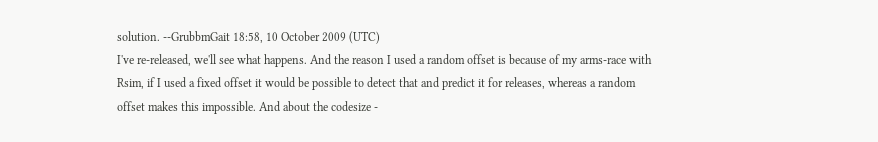solution. --GrubbmGait 18:58, 10 October 2009 (UTC)
I've re-released, we'll see what happens. And the reason I used a random offset is because of my arms-race with Rsim, if I used a fixed offset it would be possible to detect that and predict it for releases, whereas a random offset makes this impossible. And about the codesize -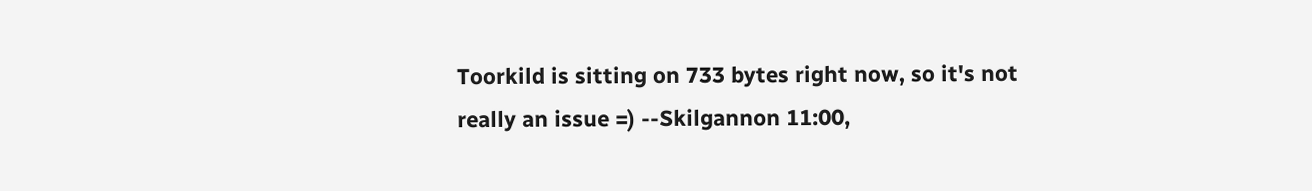Toorkild is sitting on 733 bytes right now, so it's not really an issue =) --Skilgannon 11:00,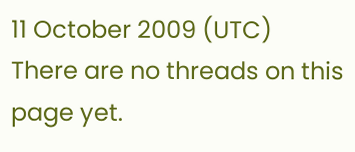11 October 2009 (UTC)
There are no threads on this page yet.